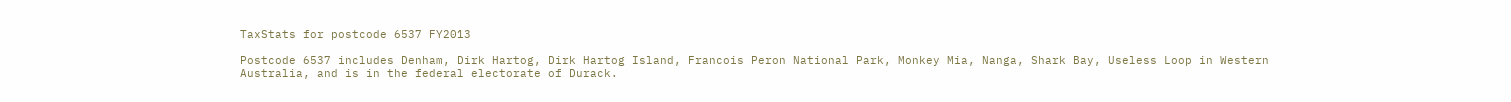TaxStats for postcode 6537 FY2013

Postcode 6537 includes Denham, Dirk Hartog, Dirk Hartog Island, Francois Peron National Park, Monkey Mia, Nanga, Shark Bay, Useless Loop in Western Australia, and is in the federal electorate of Durack.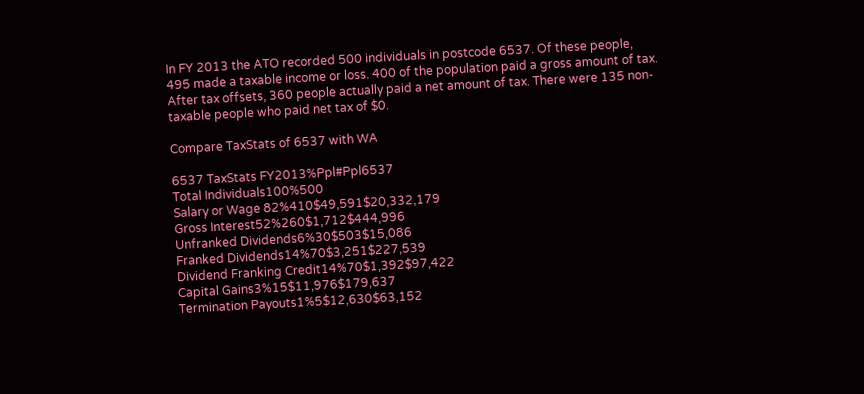In FY 2013 the ATO recorded 500 individuals in postcode 6537. Of these people, 495 made a taxable income or loss. 400 of the population paid a gross amount of tax. After tax offsets, 360 people actually paid a net amount of tax. There were 135 non-taxable people who paid net tax of $0.

Compare TaxStats of 6537 with WA

6537 TaxStats FY2013%Ppl#Ppl6537
Total Individuals100%500
Salary or Wage 82%410$49,591$20,332,179
Gross Interest52%260$1,712$444,996
Unfranked Dividends6%30$503$15,086
Franked Dividends14%70$3,251$227,539
Dividend Franking Credit14%70$1,392$97,422
Capital Gains3%15$11,976$179,637
Termination Payouts1%5$12,630$63,152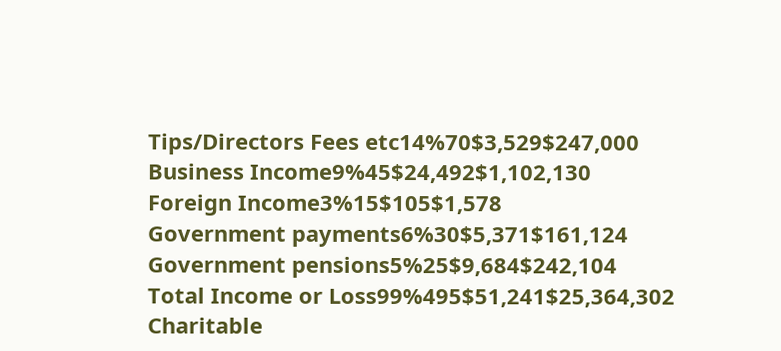Tips/Directors Fees etc14%70$3,529$247,000
Business Income9%45$24,492$1,102,130
Foreign Income3%15$105$1,578
Government payments6%30$5,371$161,124
Government pensions5%25$9,684$242,104
Total Income or Loss99%495$51,241$25,364,302
Charitable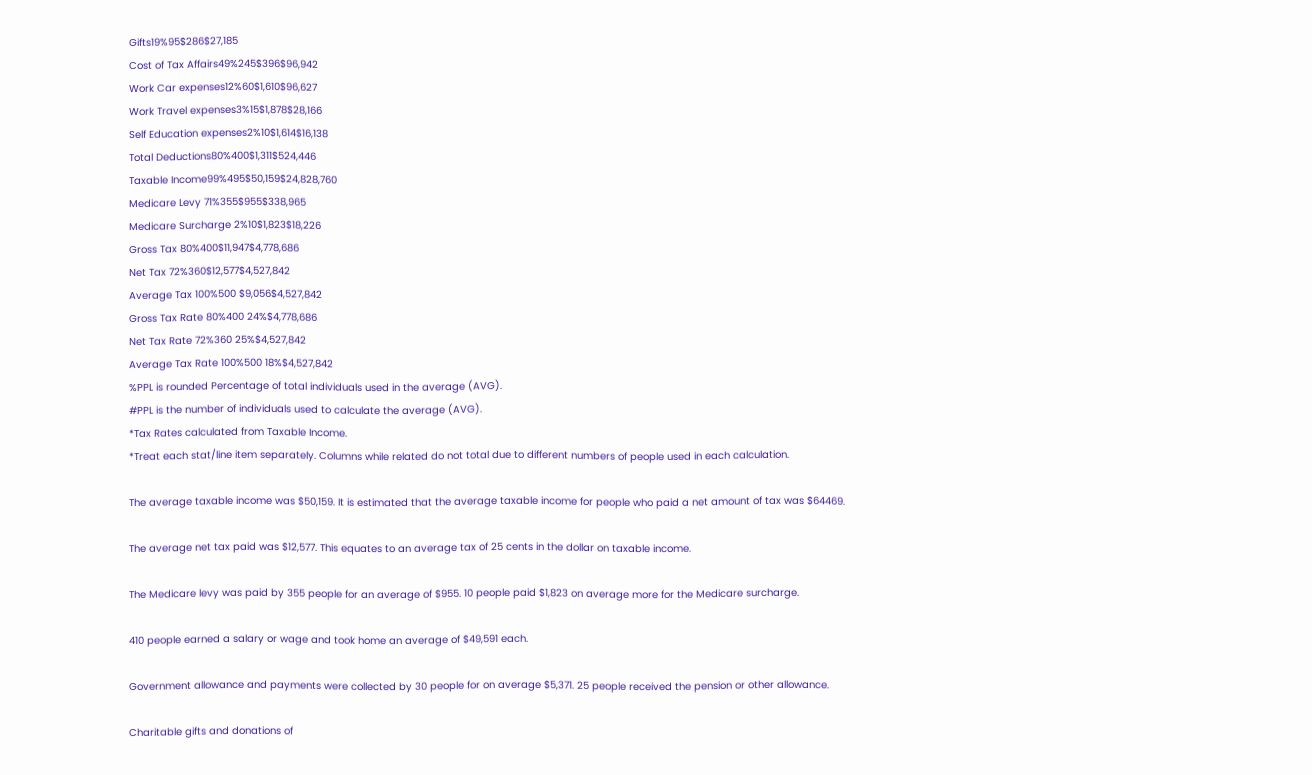Gifts19%95$286$27,185
Cost of Tax Affairs49%245$396$96,942
Work Car expenses12%60$1,610$96,627
Work Travel expenses3%15$1,878$28,166
Self Education expenses2%10$1,614$16,138
Total Deductions80%400$1,311$524,446
Taxable Income99%495$50,159$24,828,760
Medicare Levy 71%355$955$338,965
Medicare Surcharge 2%10$1,823$18,226
Gross Tax 80%400$11,947$4,778,686
Net Tax 72%360$12,577$4,527,842
Average Tax 100%500 $9,056$4,527,842
Gross Tax Rate 80%400 24%$4,778,686
Net Tax Rate 72%360 25%$4,527,842
Average Tax Rate 100%500 18%$4,527,842
%PPL is rounded Percentage of total individuals used in the average (AVG).
#PPL is the number of individuals used to calculate the average (AVG).
*Tax Rates calculated from Taxable Income.
*Treat each stat/line item separately. Columns while related do not total due to different numbers of people used in each calculation.

The average taxable income was $50,159. It is estimated that the average taxable income for people who paid a net amount of tax was $64469.

The average net tax paid was $12,577. This equates to an average tax of 25 cents in the dollar on taxable income.

The Medicare levy was paid by 355 people for an average of $955. 10 people paid $1,823 on average more for the Medicare surcharge.

410 people earned a salary or wage and took home an average of $49,591 each.

Government allowance and payments were collected by 30 people for on average $5,371. 25 people received the pension or other allowance.

Charitable gifts and donations of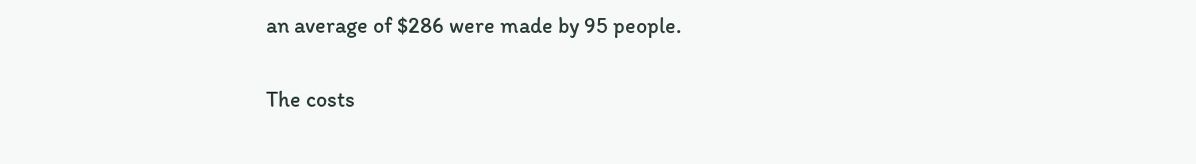an average of $286 were made by 95 people.

The costs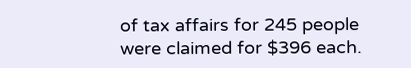of tax affairs for 245 people were claimed for $396 each.